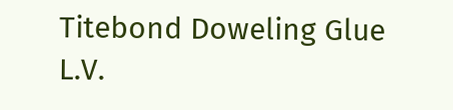Titebond Doweling Glue L.V.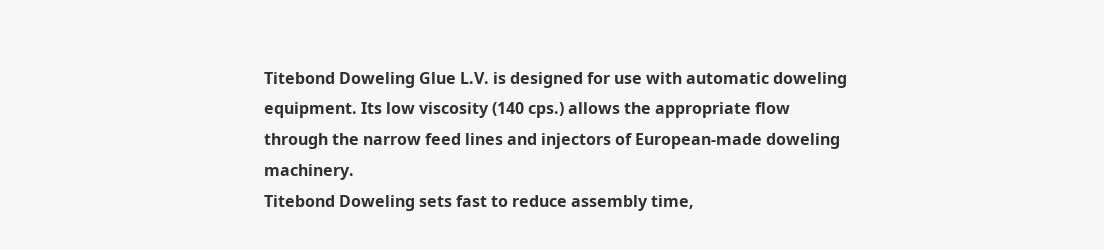Titebond Doweling Glue L.V. is designed for use with automatic doweling equipment. Its low viscosity (140 cps.) allows the appropriate flow through the narrow feed lines and injectors of European-made doweling machinery.
Titebond Doweling sets fast to reduce assembly time,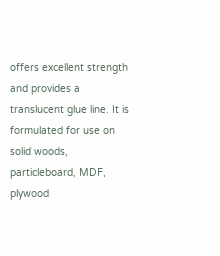offers excellent strength and provides a translucent glue line. It is formulated for use on solid woods, particleboard, MDF, plywood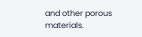and other porous materials.